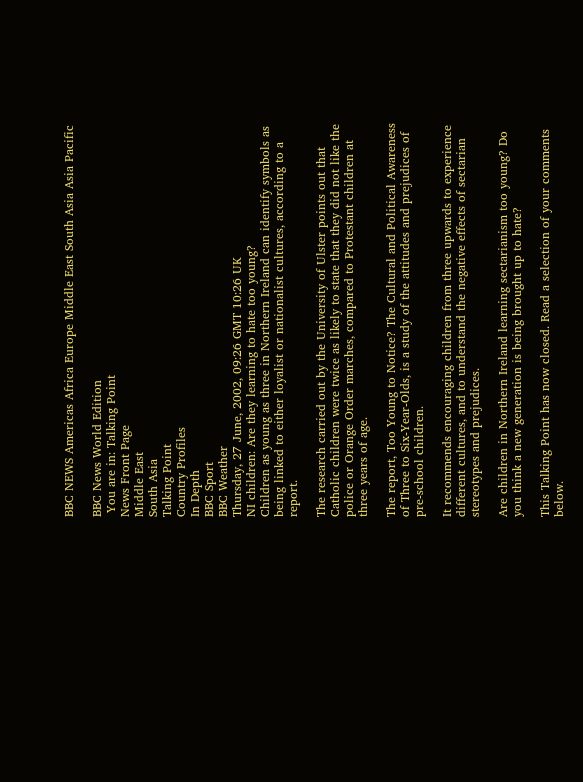BBC NEWS Americas Africa Europe Middle East South Asia Asia Pacific

BBC News World Edition
 You are in: Talking Point
News Front Page
Middle East
South Asia
Talking Point
Country Profiles
In Depth
BBC Sport
BBC Weather
Thursday, 27 June, 2002, 09:26 GMT 10:26 UK
NI children: Are they learning to hate too young?
Children as young as three in Northern Ireland can identify symbols as being linked to either loyalist or nationalist cultures, according to a report.

The research carried out by the University of Ulster points out that Catholic children were twice as likely to state that they did not like the police or Orange Order marches, compared to Protestant children at three years of age.

The report, Too Young to Notice? The Cultural and Political Awareness of Three to Six-Year-Olds, is a study of the attitudes and prejudices of pre-school children.

It recommends encouraging children from three upwards to experience different cultures, and to understand the negative effects of sectarian stereotypes and prejudices.

Are children in Northern Ireland learning sectarianism too young? Do you think a new generation is being brought up to hate?

This Talking Point has now closed. Read a selection of your comments below.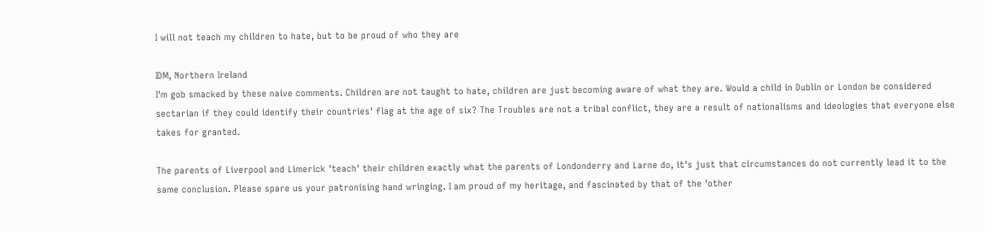I will not teach my children to hate, but to be proud of who they are

IDM, Northern Ireland
I'm gob smacked by these naive comments. Children are not taught to hate, children are just becoming aware of what they are. Would a child in Dublin or London be considered sectarian if they could identify their countries' flag at the age of six? The Troubles are not a tribal conflict, they are a result of nationalisms and ideologies that everyone else takes for granted.

The parents of Liverpool and Limerick 'teach' their children exactly what the parents of Londonderry and Larne do, it's just that circumstances do not currently lead it to the same conclusion. Please spare us your patronising hand wringing. I am proud of my heritage, and fascinated by that of the 'other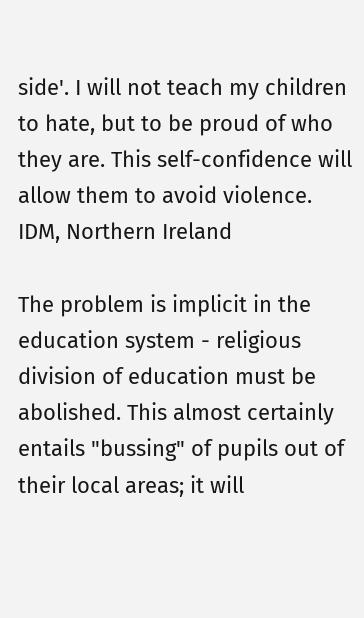side'. I will not teach my children to hate, but to be proud of who they are. This self-confidence will allow them to avoid violence.
IDM, Northern Ireland

The problem is implicit in the education system - religious division of education must be abolished. This almost certainly entails "bussing" of pupils out of their local areas; it will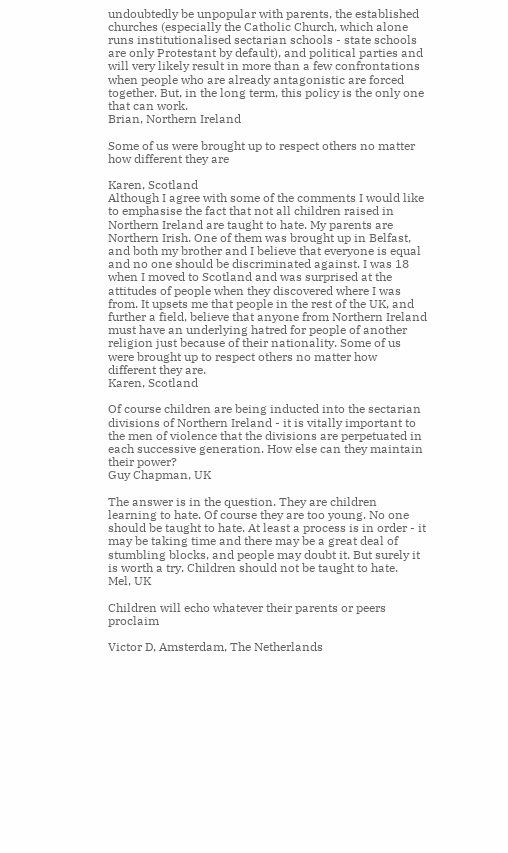undoubtedly be unpopular with parents, the established churches (especially the Catholic Church, which alone runs institutionalised sectarian schools - state schools are only Protestant by default), and political parties and will very likely result in more than a few confrontations when people who are already antagonistic are forced together. But, in the long term, this policy is the only one that can work.
Brian, Northern Ireland

Some of us were brought up to respect others no matter how different they are

Karen, Scotland
Although I agree with some of the comments I would like to emphasise the fact that not all children raised in Northern Ireland are taught to hate. My parents are Northern Irish. One of them was brought up in Belfast, and both my brother and I believe that everyone is equal and no one should be discriminated against. I was 18 when I moved to Scotland and was surprised at the attitudes of people when they discovered where I was from. It upsets me that people in the rest of the UK, and further a field, believe that anyone from Northern Ireland must have an underlying hatred for people of another religion just because of their nationality. Some of us were brought up to respect others no matter how different they are.
Karen, Scotland

Of course children are being inducted into the sectarian divisions of Northern Ireland - it is vitally important to the men of violence that the divisions are perpetuated in each successive generation. How else can they maintain their power?
Guy Chapman, UK

The answer is in the question. They are children learning to hate. Of course they are too young. No one should be taught to hate. At least a process is in order - it may be taking time and there may be a great deal of stumbling blocks, and people may doubt it. But surely it is worth a try. Children should not be taught to hate.
Mel, UK

Children will echo whatever their parents or peers proclaim

Victor D, Amsterdam, The Netherlands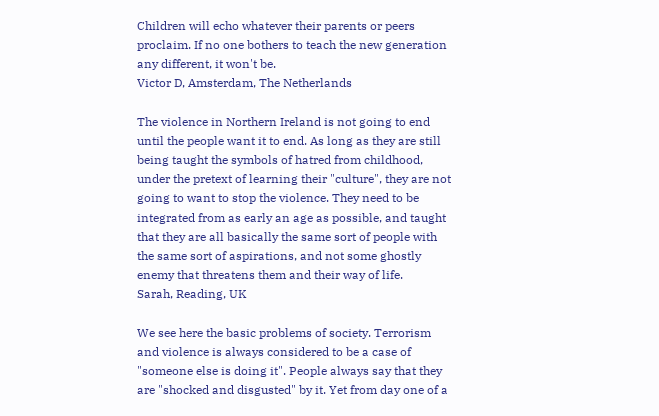Children will echo whatever their parents or peers proclaim. If no one bothers to teach the new generation any different, it won't be.
Victor D, Amsterdam, The Netherlands

The violence in Northern Ireland is not going to end until the people want it to end. As long as they are still being taught the symbols of hatred from childhood, under the pretext of learning their "culture", they are not going to want to stop the violence. They need to be integrated from as early an age as possible, and taught that they are all basically the same sort of people with the same sort of aspirations, and not some ghostly enemy that threatens them and their way of life.
Sarah, Reading, UK

We see here the basic problems of society. Terrorism and violence is always considered to be a case of "someone else is doing it". People always say that they are "shocked and disgusted" by it. Yet from day one of a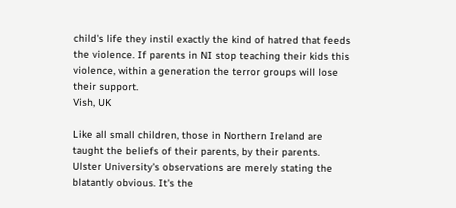child's life they instil exactly the kind of hatred that feeds the violence. If parents in NI stop teaching their kids this violence, within a generation the terror groups will lose their support.
Vish, UK

Like all small children, those in Northern Ireland are taught the beliefs of their parents, by their parents. Ulster University's observations are merely stating the blatantly obvious. It's the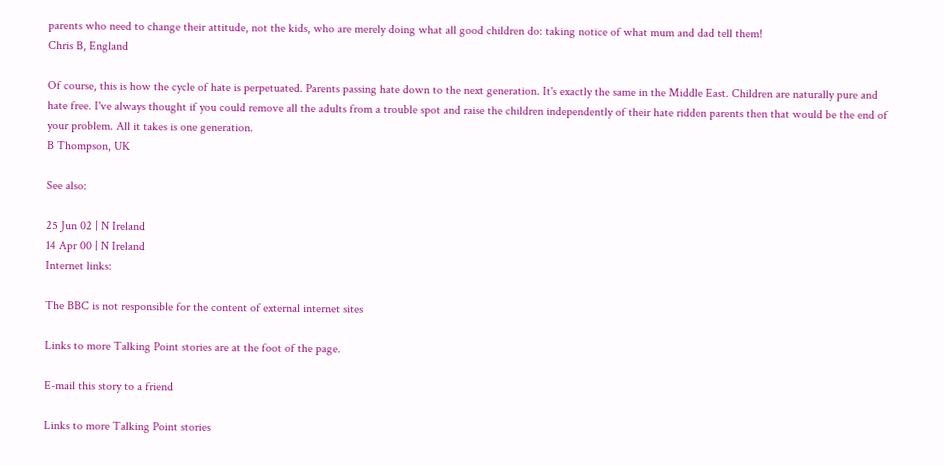parents who need to change their attitude, not the kids, who are merely doing what all good children do: taking notice of what mum and dad tell them!
Chris B, England

Of course, this is how the cycle of hate is perpetuated. Parents passing hate down to the next generation. It's exactly the same in the Middle East. Children are naturally pure and hate free. I've always thought if you could remove all the adults from a trouble spot and raise the children independently of their hate ridden parents then that would be the end of your problem. All it takes is one generation.
B Thompson, UK

See also:

25 Jun 02 | N Ireland
14 Apr 00 | N Ireland
Internet links:

The BBC is not responsible for the content of external internet sites

Links to more Talking Point stories are at the foot of the page.

E-mail this story to a friend

Links to more Talking Point stories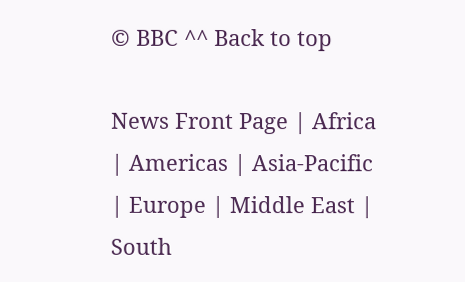© BBC ^^ Back to top

News Front Page | Africa | Americas | Asia-Pacific | Europe | Middle East |
South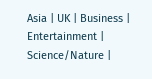Asia | UK | Business | Entertainment | Science/Nature |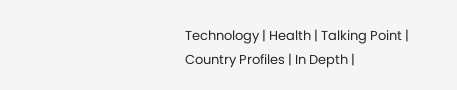Technology | Health | Talking Point | Country Profiles | In Depth |